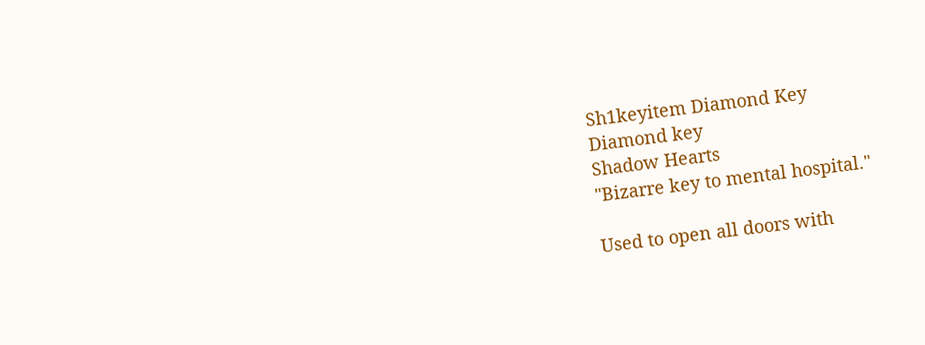Sh1keyitem Diamond Key
Diamond key
Shadow Hearts
"Bizarre key to mental hospital."

Used to open all doors with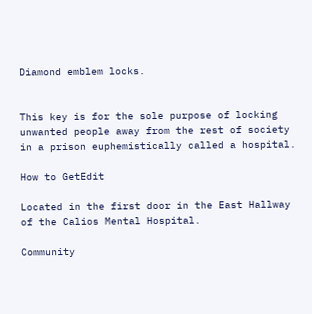Diamond emblem locks.


This key is for the sole purpose of locking unwanted people away from the rest of society in a prison euphemistically called a hospital.

How to GetEdit

Located in the first door in the East Hallway of the Calios Mental Hospital.

Community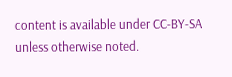content is available under CC-BY-SA unless otherwise noted.